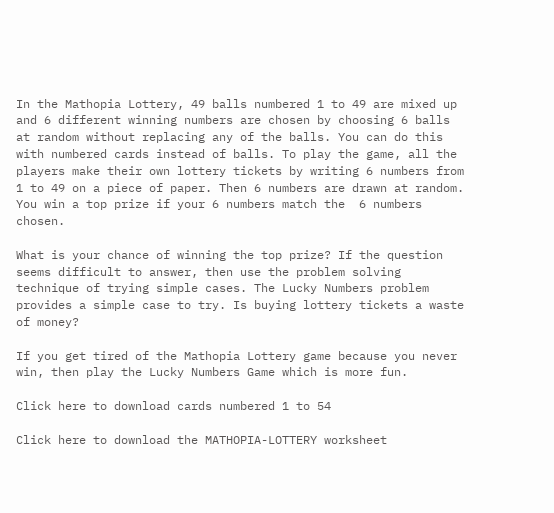In the Mathopia Lottery, 49 balls numbered 1 to 49 are mixed up and 6 different winning numbers are chosen by choosing 6 balls at random without replacing any of the balls. You can do this with numbered cards instead of balls. To play the game, all the players make their own lottery tickets by writing 6 numbers from 1 to 49 on a piece of paper. Then 6 numbers are drawn at random. You win a top prize if your 6 numbers match the  6 numbers chosen.

What is your chance of winning the top prize? If the question seems difficult to answer, then use the problem solving technique of trying simple cases. The Lucky Numbers problem provides a simple case to try. Is buying lottery tickets a waste of money?

If you get tired of the Mathopia Lottery game because you never win, then play the Lucky Numbers Game which is more fun.

Click here to download cards numbered 1 to 54

Click here to download the MATHOPIA-LOTTERY worksheet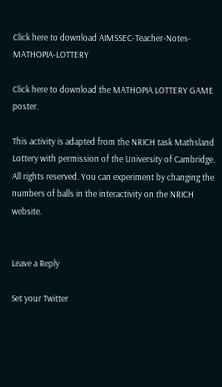Click here to download AIMSSEC-Teacher-Notes-MATHOPIA-LOTTERY

Click here to download the MATHOPIA LOTTERY GAME poster.

This activity is adapted from the NRICH task Mathsland Lottery with permission of the University of Cambridge. All rights reserved. You can experiment by changing the numbers of balls in the interactivity on the NRICH website.


Leave a Reply

Set your Twitter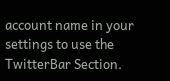account name in your settings to use the TwitterBar Section.